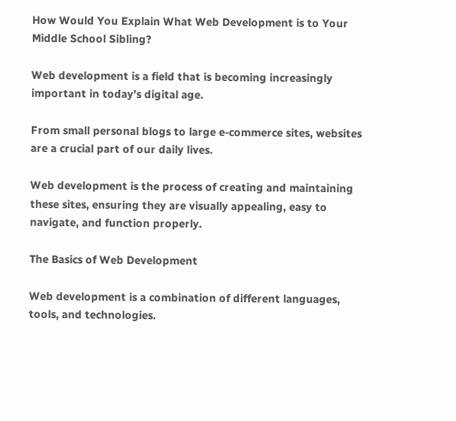How Would You Explain What Web Development is to Your Middle School Sibling?

Web development is a field that is becoming increasingly important in today’s digital age.

From small personal blogs to large e-commerce sites, websites are a crucial part of our daily lives.

Web development is the process of creating and maintaining these sites, ensuring they are visually appealing, easy to navigate, and function properly.

The Basics of Web Development

Web development is a combination of different languages, tools, and technologies.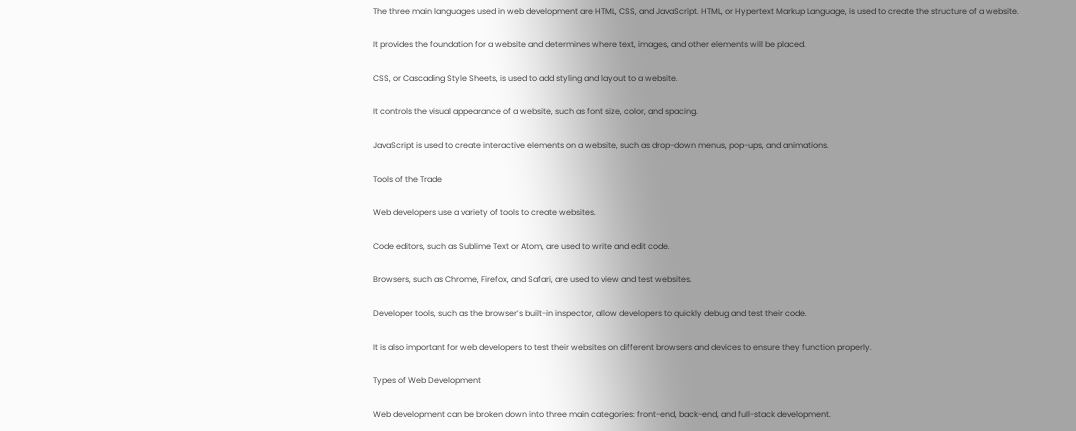The three main languages used in web development are HTML, CSS, and JavaScript. HTML, or Hypertext Markup Language, is used to create the structure of a website.

It provides the foundation for a website and determines where text, images, and other elements will be placed.

CSS, or Cascading Style Sheets, is used to add styling and layout to a website.

It controls the visual appearance of a website, such as font size, color, and spacing.

JavaScript is used to create interactive elements on a website, such as drop-down menus, pop-ups, and animations.

Tools of the Trade

Web developers use a variety of tools to create websites.

Code editors, such as Sublime Text or Atom, are used to write and edit code.

Browsers, such as Chrome, Firefox, and Safari, are used to view and test websites.

Developer tools, such as the browser’s built-in inspector, allow developers to quickly debug and test their code.

It is also important for web developers to test their websites on different browsers and devices to ensure they function properly.

Types of Web Development

Web development can be broken down into three main categories: front-end, back-end, and full-stack development.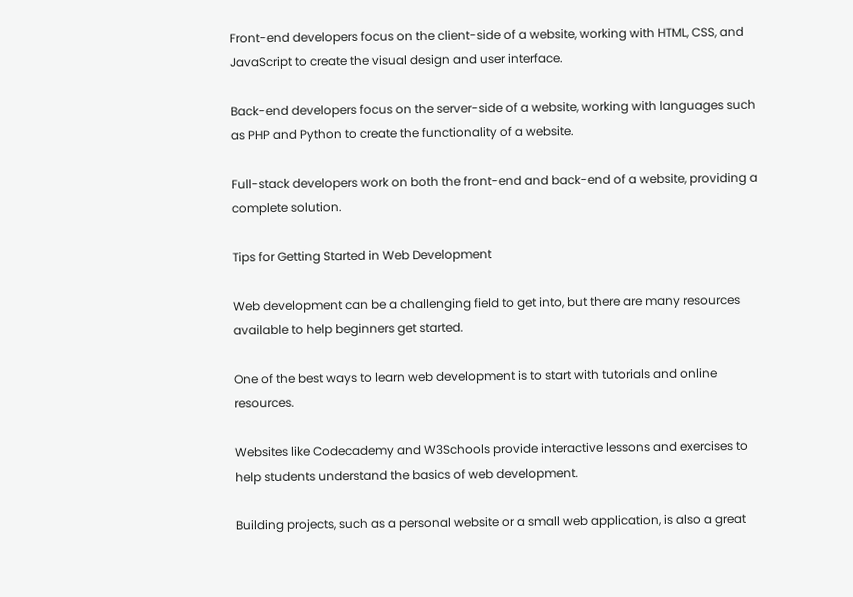Front-end developers focus on the client-side of a website, working with HTML, CSS, and JavaScript to create the visual design and user interface.

Back-end developers focus on the server-side of a website, working with languages such as PHP and Python to create the functionality of a website.

Full-stack developers work on both the front-end and back-end of a website, providing a complete solution.

Tips for Getting Started in Web Development

Web development can be a challenging field to get into, but there are many resources available to help beginners get started.

One of the best ways to learn web development is to start with tutorials and online resources.

Websites like Codecademy and W3Schools provide interactive lessons and exercises to help students understand the basics of web development.

Building projects, such as a personal website or a small web application, is also a great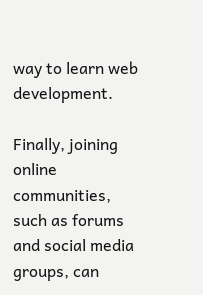way to learn web development.

Finally, joining online communities, such as forums and social media groups, can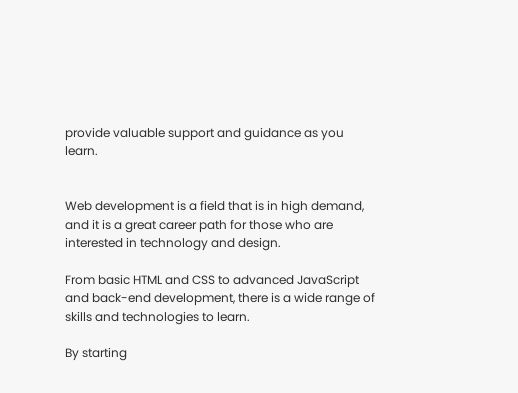provide valuable support and guidance as you learn.


Web development is a field that is in high demand, and it is a great career path for those who are interested in technology and design.

From basic HTML and CSS to advanced JavaScript and back-end development, there is a wide range of skills and technologies to learn.

By starting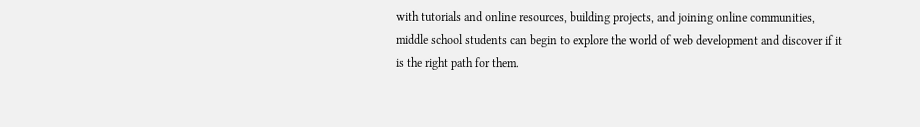with tutorials and online resources, building projects, and joining online communities, middle school students can begin to explore the world of web development and discover if it is the right path for them.